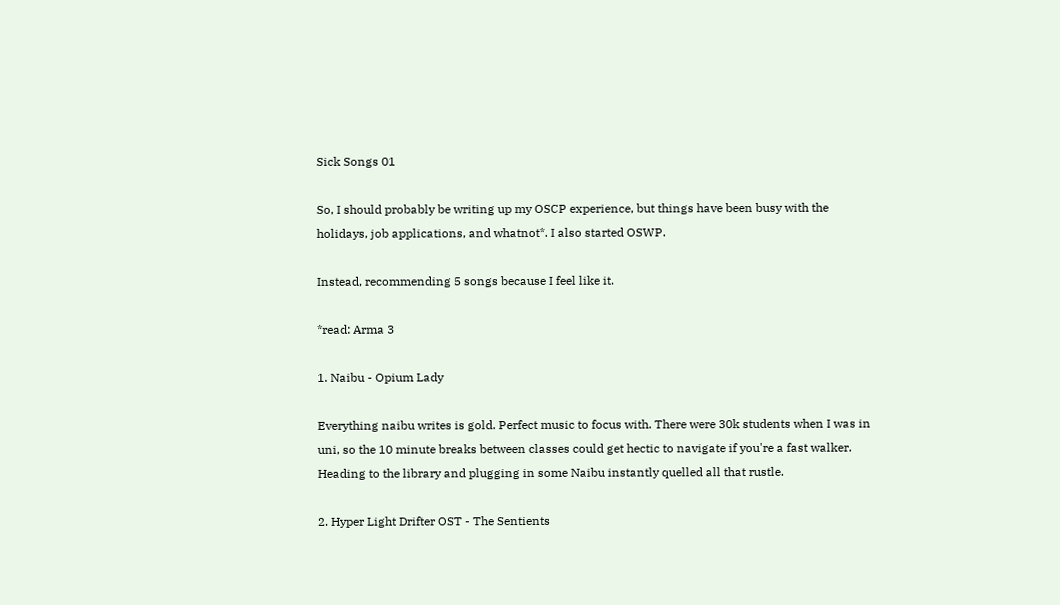Sick Songs 01

So, I should probably be writing up my OSCP experience, but things have been busy with the holidays, job applications, and whatnot*. I also started OSWP.

Instead, recommending 5 songs because I feel like it.

*read: Arma 3

1. Naibu - Opium Lady

Everything naibu writes is gold. Perfect music to focus with. There were 30k students when I was in uni, so the 10 minute breaks between classes could get hectic to navigate if you're a fast walker. Heading to the library and plugging in some Naibu instantly quelled all that rustle.

2. Hyper Light Drifter OST - The Sentients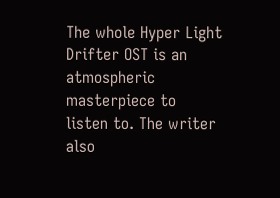The whole Hyper Light Drifter OST is an atmospheric masterpiece to listen to. The writer also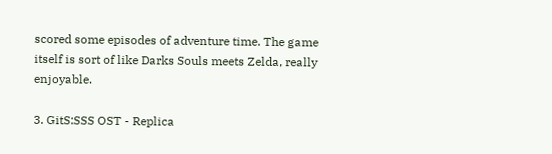scored some episodes of adventure time. The game itself is sort of like Darks Souls meets Zelda, really enjoyable.

3. GitS:SSS OST - Replica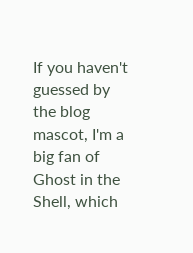If you haven't guessed by the blog mascot, I'm a big fan of Ghost in the Shell, which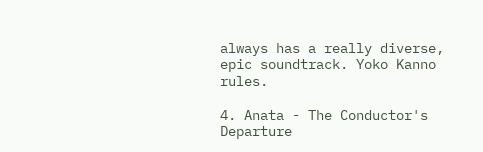always has a really diverse, epic soundtrack. Yoko Kanno rules.

4. Anata - The Conductor's Departure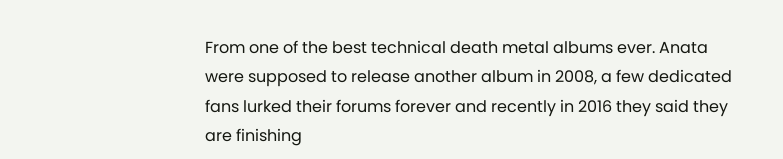From one of the best technical death metal albums ever. Anata were supposed to release another album in 2008, a few dedicated fans lurked their forums forever and recently in 2016 they said they are finishing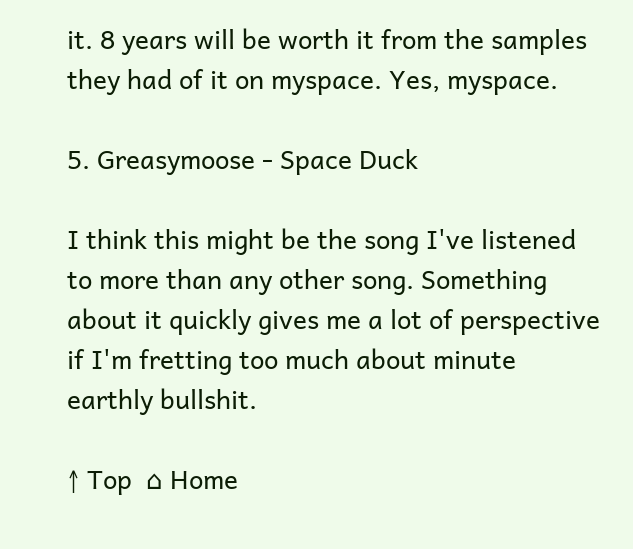it. 8 years will be worth it from the samples they had of it on myspace. Yes, myspace.

5. Greasymoose - Space Duck

I think this might be the song I've listened to more than any other song. Something about it quickly gives me a lot of perspective if I'm fretting too much about minute earthly bullshit.

↑ Top  ⌂ Home